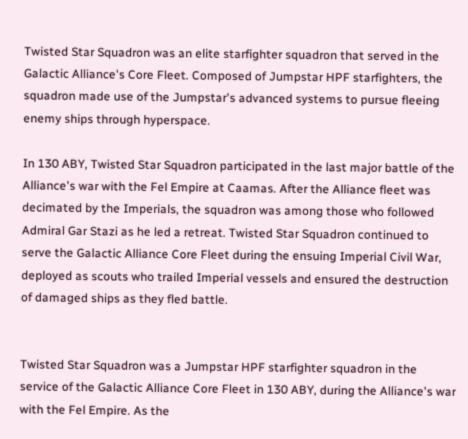Twisted Star Squadron was an elite starfighter squadron that served in the Galactic Alliance's Core Fleet. Composed of Jumpstar HPF starfighters, the squadron made use of the Jumpstar's advanced systems to pursue fleeing enemy ships through hyperspace.

In 130 ABY, Twisted Star Squadron participated in the last major battle of the Alliance's war with the Fel Empire at Caamas. After the Alliance fleet was decimated by the Imperials, the squadron was among those who followed Admiral Gar Stazi as he led a retreat. Twisted Star Squadron continued to serve the Galactic Alliance Core Fleet during the ensuing Imperial Civil War, deployed as scouts who trailed Imperial vessels and ensured the destruction of damaged ships as they fled battle.


Twisted Star Squadron was a Jumpstar HPF starfighter squadron in the service of the Galactic Alliance Core Fleet in 130 ABY, during the Alliance's war with the Fel Empire. As the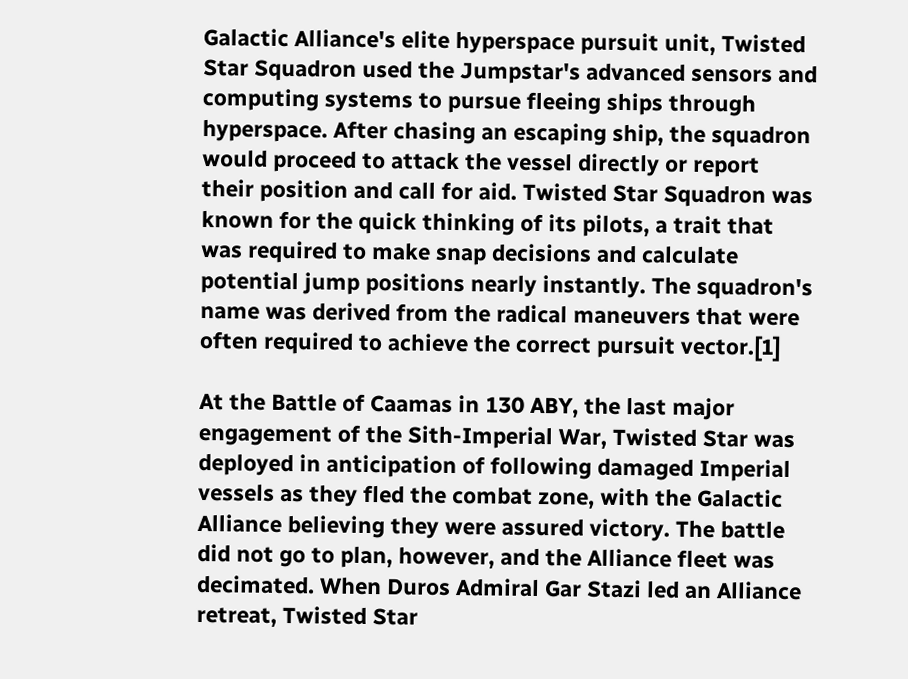Galactic Alliance's elite hyperspace pursuit unit, Twisted Star Squadron used the Jumpstar's advanced sensors and computing systems to pursue fleeing ships through hyperspace. After chasing an escaping ship, the squadron would proceed to attack the vessel directly or report their position and call for aid. Twisted Star Squadron was known for the quick thinking of its pilots, a trait that was required to make snap decisions and calculate potential jump positions nearly instantly. The squadron's name was derived from the radical maneuvers that were often required to achieve the correct pursuit vector.[1]

At the Battle of Caamas in 130 ABY, the last major engagement of the Sith-Imperial War, Twisted Star was deployed in anticipation of following damaged Imperial vessels as they fled the combat zone, with the Galactic Alliance believing they were assured victory. The battle did not go to plan, however, and the Alliance fleet was decimated. When Duros Admiral Gar Stazi led an Alliance retreat, Twisted Star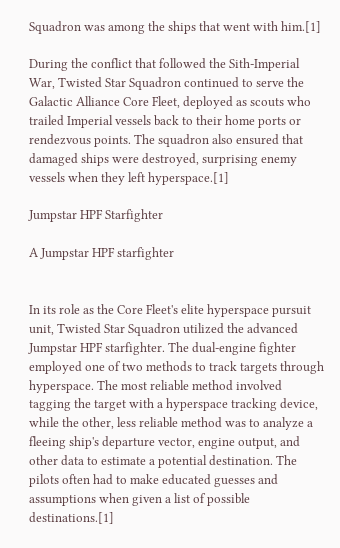Squadron was among the ships that went with him.[1]

During the conflict that followed the Sith-Imperial War, Twisted Star Squadron continued to serve the Galactic Alliance Core Fleet, deployed as scouts who trailed Imperial vessels back to their home ports or rendezvous points. The squadron also ensured that damaged ships were destroyed, surprising enemy vessels when they left hyperspace.[1]

Jumpstar HPF Starfighter

A Jumpstar HPF starfighter


In its role as the Core Fleet's elite hyperspace pursuit unit, Twisted Star Squadron utilized the advanced Jumpstar HPF starfighter. The dual-engine fighter employed one of two methods to track targets through hyperspace. The most reliable method involved tagging the target with a hyperspace tracking device, while the other, less reliable method was to analyze a fleeing ship's departure vector, engine output, and other data to estimate a potential destination. The pilots often had to make educated guesses and assumptions when given a list of possible destinations.[1]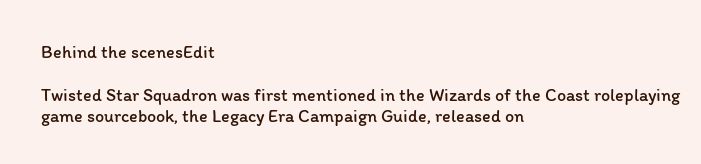Behind the scenesEdit

Twisted Star Squadron was first mentioned in the Wizards of the Coast roleplaying game sourcebook, the Legacy Era Campaign Guide, released on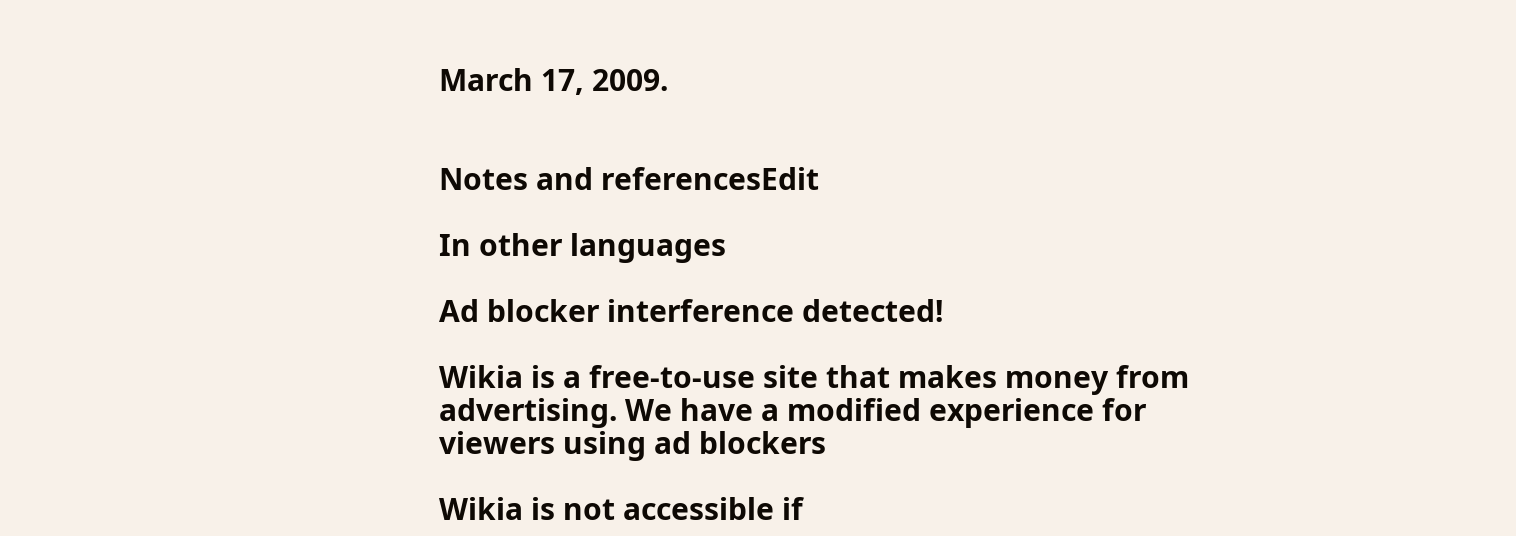March 17, 2009.


Notes and referencesEdit

In other languages

Ad blocker interference detected!

Wikia is a free-to-use site that makes money from advertising. We have a modified experience for viewers using ad blockers

Wikia is not accessible if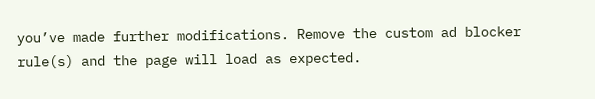you’ve made further modifications. Remove the custom ad blocker rule(s) and the page will load as expected.